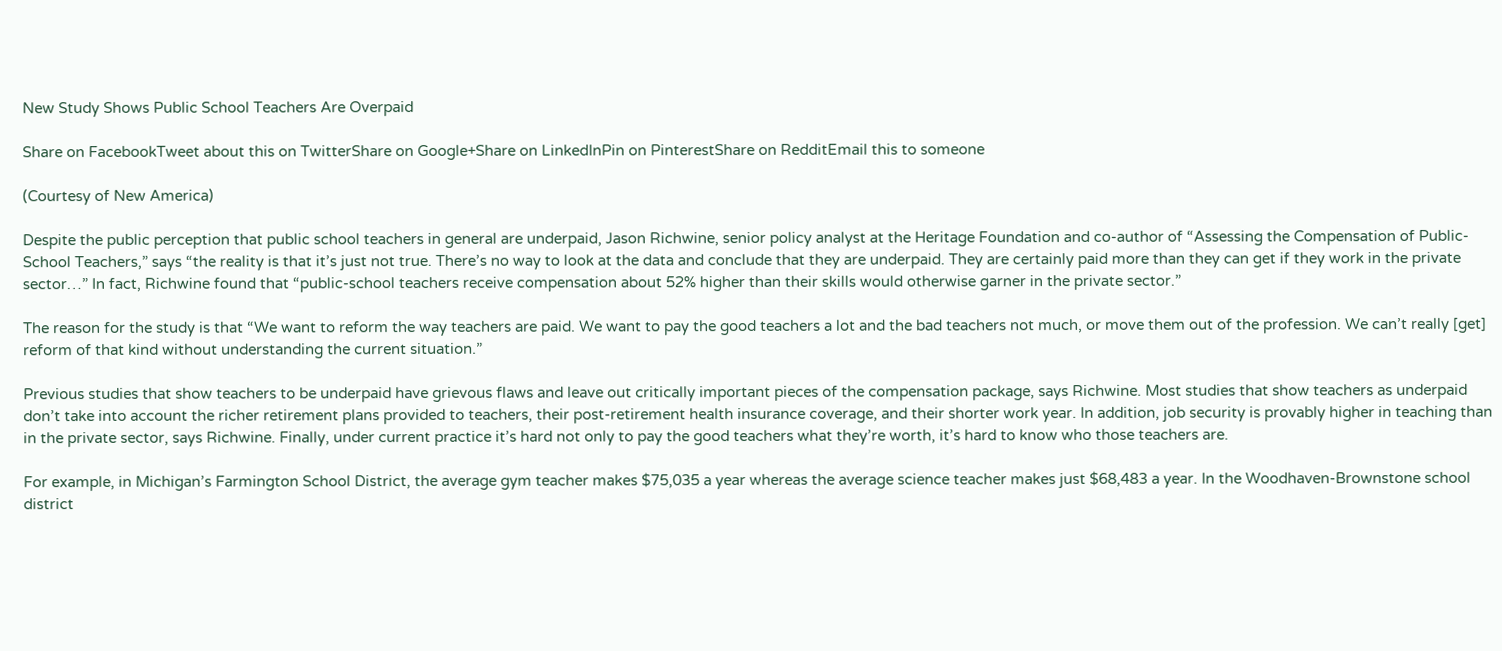New Study Shows Public School Teachers Are Overpaid

Share on FacebookTweet about this on TwitterShare on Google+Share on LinkedInPin on PinterestShare on RedditEmail this to someone

(Courtesy of New America)

Despite the public perception that public school teachers in general are underpaid, Jason Richwine, senior policy analyst at the Heritage Foundation and co-author of “Assessing the Compensation of Public-School Teachers,” says “the reality is that it’s just not true. There’s no way to look at the data and conclude that they are underpaid. They are certainly paid more than they can get if they work in the private sector…” In fact, Richwine found that “public-school teachers receive compensation about 52% higher than their skills would otherwise garner in the private sector.”

The reason for the study is that “We want to reform the way teachers are paid. We want to pay the good teachers a lot and the bad teachers not much, or move them out of the profession. We can’t really [get] reform of that kind without understanding the current situation.”

Previous studies that show teachers to be underpaid have grievous flaws and leave out critically important pieces of the compensation package, says Richwine. Most studies that show teachers as underpaid don’t take into account the richer retirement plans provided to teachers, their post-retirement health insurance coverage, and their shorter work year. In addition, job security is provably higher in teaching than in the private sector, says Richwine. Finally, under current practice it’s hard not only to pay the good teachers what they’re worth, it’s hard to know who those teachers are.

For example, in Michigan’s Farmington School District, the average gym teacher makes $75,035 a year whereas the average science teacher makes just $68,483 a year. In the Woodhaven-Brownstone school district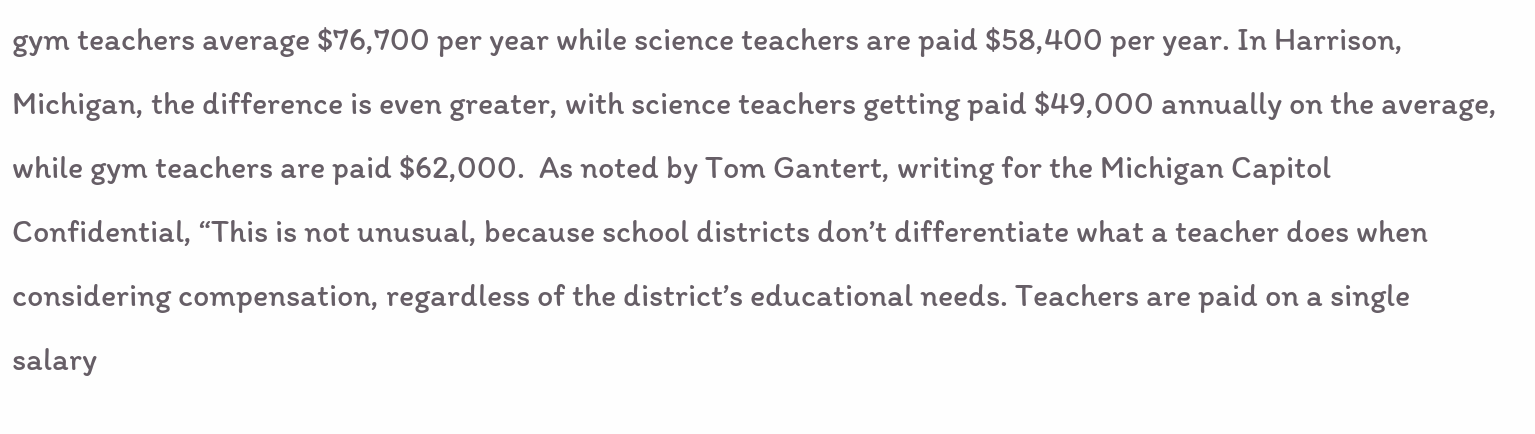gym teachers average $76,700 per year while science teachers are paid $58,400 per year. In Harrison, Michigan, the difference is even greater, with science teachers getting paid $49,000 annually on the average, while gym teachers are paid $62,000.  As noted by Tom Gantert, writing for the Michigan Capitol Confidential, “This is not unusual, because school districts don’t differentiate what a teacher does when considering compensation, regardless of the district’s educational needs. Teachers are paid on a single salary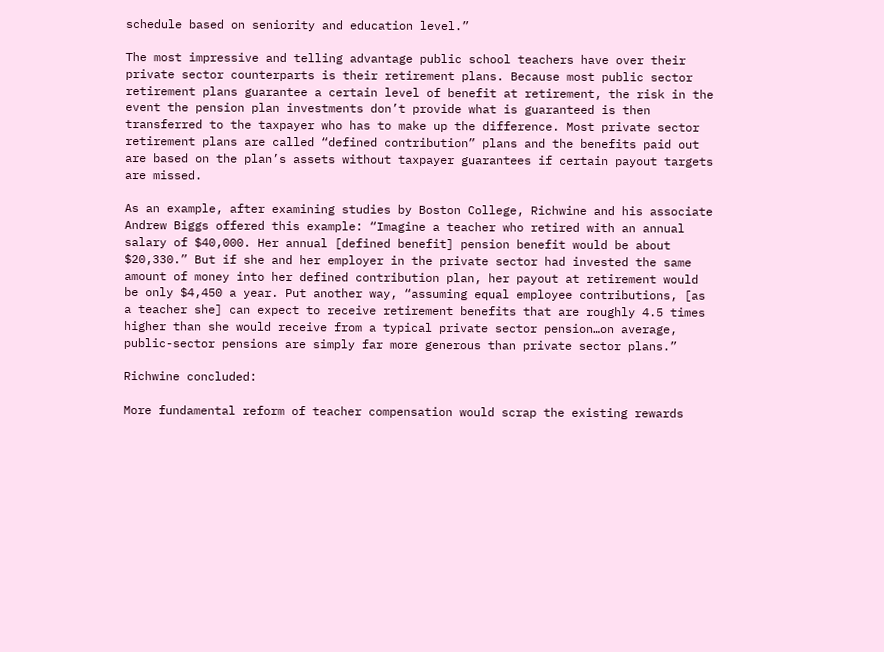schedule based on seniority and education level.”

The most impressive and telling advantage public school teachers have over their private sector counterparts is their retirement plans. Because most public sector retirement plans guarantee a certain level of benefit at retirement, the risk in the event the pension plan investments don’t provide what is guaranteed is then transferred to the taxpayer who has to make up the difference. Most private sector retirement plans are called “defined contribution” plans and the benefits paid out are based on the plan’s assets without taxpayer guarantees if certain payout targets are missed.

As an example, after examining studies by Boston College, Richwine and his associate Andrew Biggs offered this example: “Imagine a teacher who retired with an annual salary of $40,000. Her annual [defined benefit] pension benefit would be about $20,330.” But if she and her employer in the private sector had invested the same amount of money into her defined contribution plan, her payout at retirement would be only $4,450 a year. Put another way, “assuming equal employee contributions, [as a teacher she] can expect to receive retirement benefits that are roughly 4.5 times higher than she would receive from a typical private sector pension…on average, public-sector pensions are simply far more generous than private sector plans.”

Richwine concluded:

More fundamental reform of teacher compensation would scrap the existing rewards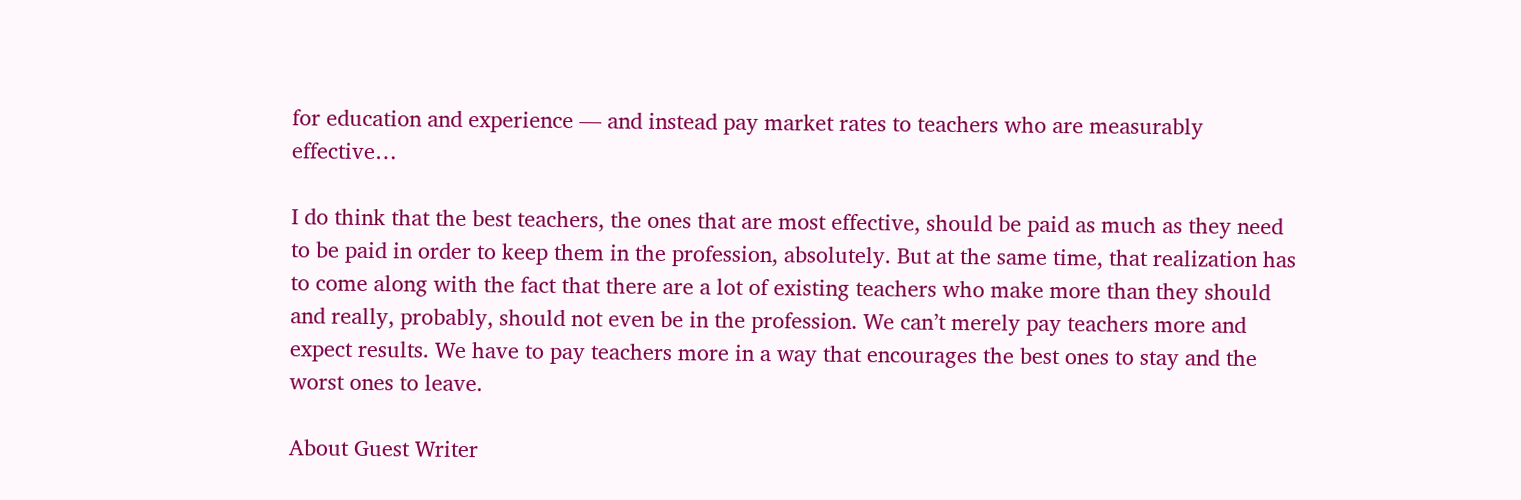for education and experience — and instead pay market rates to teachers who are measurably effective…

I do think that the best teachers, the ones that are most effective, should be paid as much as they need to be paid in order to keep them in the profession, absolutely. But at the same time, that realization has to come along with the fact that there are a lot of existing teachers who make more than they should and really, probably, should not even be in the profession. We can’t merely pay teachers more and expect results. We have to pay teachers more in a way that encourages the best ones to stay and the worst ones to leave.

About Guest Writer